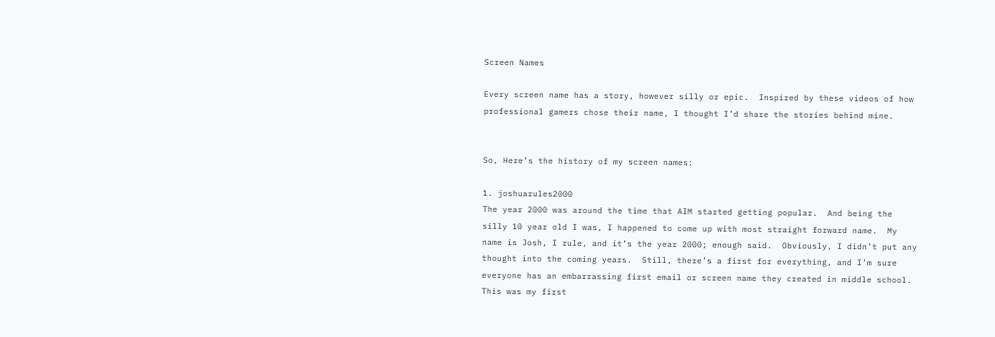Screen Names

Every screen name has a story, however silly or epic.  Inspired by these videos of how professional gamers chose their name, I thought I’d share the stories behind mine.


So, Here’s the history of my screen names:

1. joshuarules2000
The year 2000 was around the time that AIM started getting popular.  And being the silly 10 year old I was, I happened to come up with most straight forward name.  My name is Josh, I rule, and it’s the year 2000; enough said.  Obviously, I didn’t put any thought into the coming years.  Still, there’s a first for everything, and I’m sure everyone has an embarrassing first email or screen name they created in middle school.  This was my first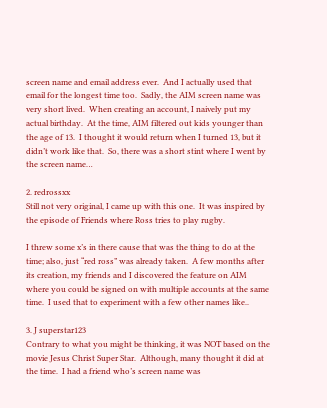screen name and email address ever.  And I actually used that email for the longest time too.  Sadly, the AIM screen name was very short lived.  When creating an account, I naively put my actual birthday.  At the time, AIM filtered out kids younger than the age of 13.  I thought it would return when I turned 13, but it didn’t work like that.  So, there was a short stint where I went by the screen name…

2. redrossxx
Still not very original, I came up with this one.  It was inspired by the episode of Friends where Ross tries to play rugby.

I threw some x’s in there cause that was the thing to do at the time; also, just “red ross” was already taken.  A few months after its creation, my friends and I discovered the feature on AIM where you could be signed on with multiple accounts at the same time.  I used that to experiment with a few other names like..

3. J superstar123
Contrary to what you might be thinking, it was NOT based on the movie Jesus Christ Super Star.  Although, many thought it did at the time.  I had a friend who’s screen name was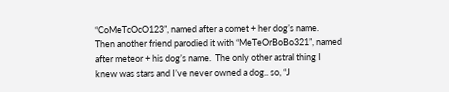“CoMeTcOcO123”, named after a comet + her dog’s name.  Then another friend parodied it with “MeTeOrBoBo321”, named after meteor + his dog’s name.  The only other astral thing I knew was stars and I’ve never owned a dog.. so, “J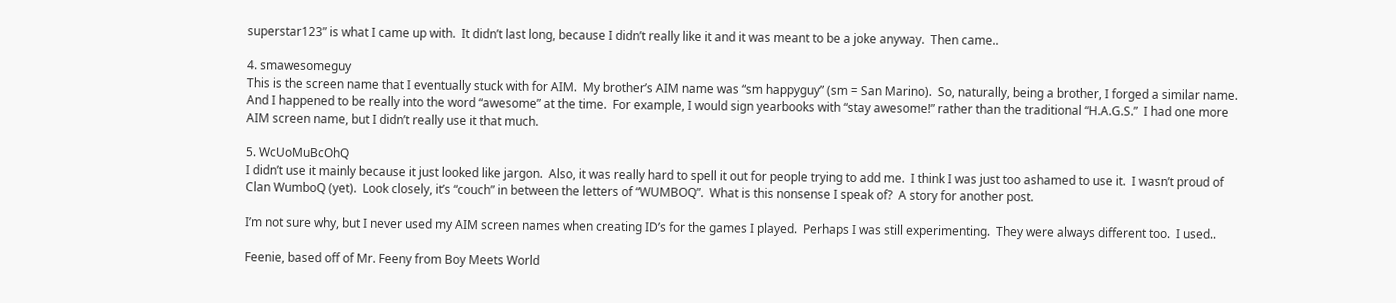superstar123” is what I came up with.  It didn’t last long, because I didn’t really like it and it was meant to be a joke anyway.  Then came..

4. smawesomeguy
This is the screen name that I eventually stuck with for AIM.  My brother’s AIM name was “sm happyguy” (sm = San Marino).  So, naturally, being a brother, I forged a similar name.  And I happened to be really into the word “awesome” at the time.  For example, I would sign yearbooks with “stay awesome!” rather than the traditional “H.A.G.S.”  I had one more AIM screen name, but I didn’t really use it that much.

5. WcUoMuBcOhQ
I didn’t use it mainly because it just looked like jargon.  Also, it was really hard to spell it out for people trying to add me.  I think I was just too ashamed to use it.  I wasn’t proud of Clan WumboQ (yet).  Look closely, it’s “couch” in between the letters of “WUMBOQ”.  What is this nonsense I speak of?  A story for another post.

I’m not sure why, but I never used my AIM screen names when creating ID’s for the games I played.  Perhaps I was still experimenting.  They were always different too.  I used..

Feenie, based off of Mr. Feeny from Boy Meets World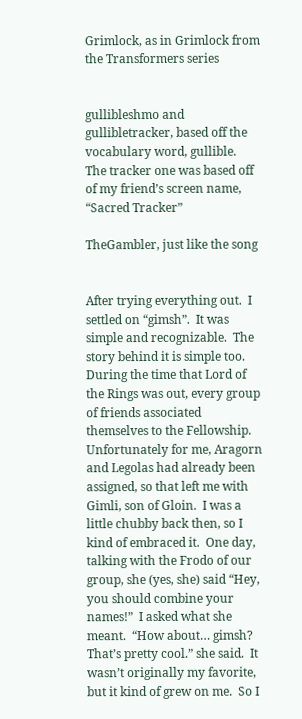Grimlock, as in Grimlock from the Transformers series


gullibleshmo and gullibletracker, based off the vocabulary word, gullible.  The tracker one was based off of my friend’s screen name, “Sacred Tracker”

TheGambler, just like the song


After trying everything out.  I settled on “gimsh”.  It was simple and recognizable.  The story behind it is simple too.  During the time that Lord of the Rings was out, every group of friends associated themselves to the Fellowship.  Unfortunately for me, Aragorn and Legolas had already been assigned, so that left me with Gimli, son of Gloin.  I was a little chubby back then, so I kind of embraced it.  One day, talking with the Frodo of our group, she (yes, she) said “Hey, you should combine your names!”  I asked what she meant.  “How about… gimsh?  That’s pretty cool.” she said.  It wasn’t originally my favorite, but it kind of grew on me.  So I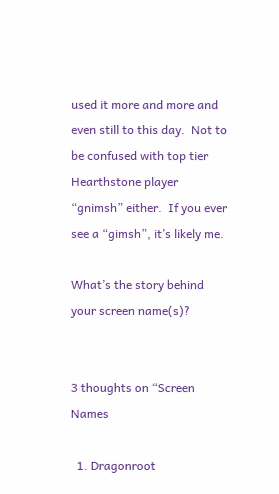used it more and more and even still to this day.  Not to be confused with top tier Hearthstone player “gnimsh” either.  If you ever see a “gimsh”, it’s likely me.

What’s the story behind your screen name(s)?


3 thoughts on “Screen Names

  1. Dragonroot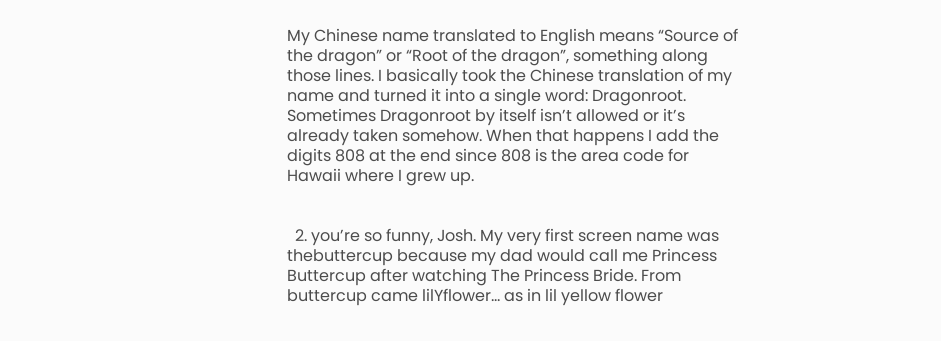My Chinese name translated to English means “Source of the dragon” or “Root of the dragon”, something along those lines. I basically took the Chinese translation of my name and turned it into a single word: Dragonroot. Sometimes Dragonroot by itself isn’t allowed or it’s already taken somehow. When that happens I add the digits 808 at the end since 808 is the area code for Hawaii where I grew up.


  2. you’re so funny, Josh. My very first screen name was thebuttercup because my dad would call me Princess Buttercup after watching The Princess Bride. From buttercup came lilYflower… as in lil yellow flower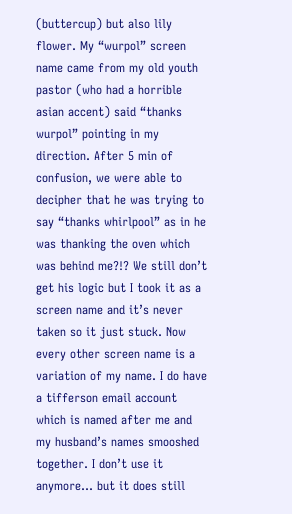(buttercup) but also lily flower. My “wurpol” screen name came from my old youth pastor (who had a horrible asian accent) said “thanks wurpol” pointing in my direction. After 5 min of confusion, we were able to decipher that he was trying to say “thanks whirlpool” as in he was thanking the oven which was behind me?!? We still don’t get his logic but I took it as a screen name and it’s never taken so it just stuck. Now every other screen name is a variation of my name. I do have a tifferson email account which is named after me and my husband’s names smooshed together. I don’t use it anymore… but it does still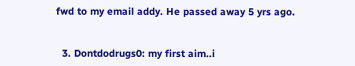fwd to my email addy. He passed away 5 yrs ago.


  3. Dontdodrugs0: my first aim..i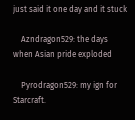just said it one day and it stuck

    Azndragon529: the days when Asian pride exploded

    Pyrodragon529: my ign for Starcraft.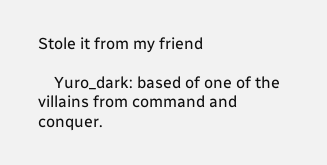Stole it from my friend

    Yuro_dark: based of one of the villains from command and conquer.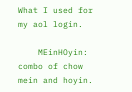What I used for my aol login.

    MEinHOyin: combo of chow mein and hoyin.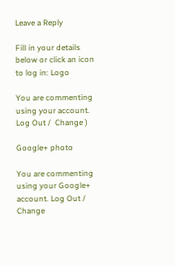Leave a Reply

Fill in your details below or click an icon to log in: Logo

You are commenting using your account. Log Out /  Change )

Google+ photo

You are commenting using your Google+ account. Log Out /  Change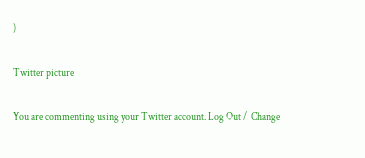)

Twitter picture

You are commenting using your Twitter account. Log Out /  Change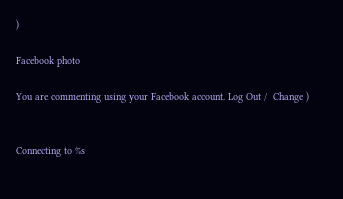)

Facebook photo

You are commenting using your Facebook account. Log Out /  Change )


Connecting to %s